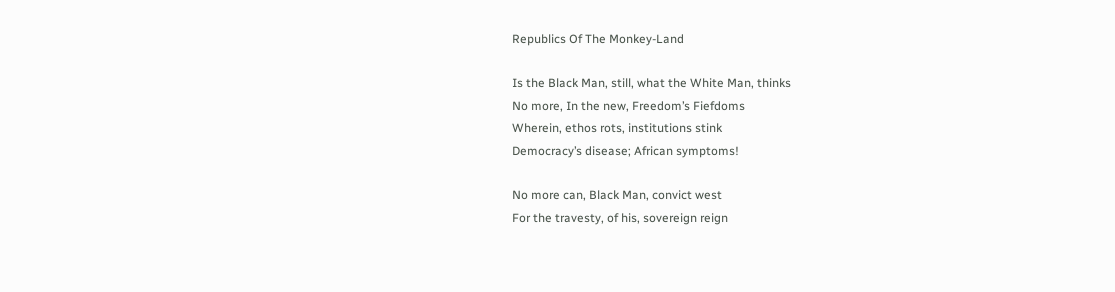Republics Of The Monkey-Land

Is the Black Man, still, what the White Man, thinks
No more, In the new, Freedom’s Fiefdoms
Wherein, ethos rots, institutions stink
Democracy’s disease; African symptoms!

No more can, Black Man, convict west
For the travesty, of his, sovereign reign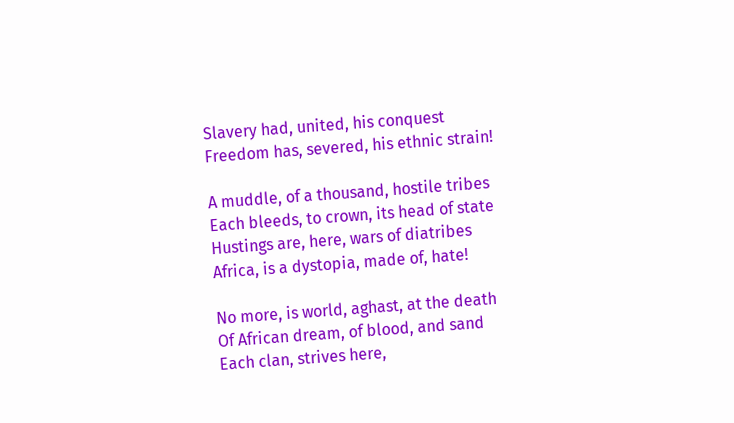Slavery had, united, his conquest
Freedom has, severed, his ethnic strain!

A muddle, of a thousand, hostile tribes
Each bleeds, to crown, its head of state
Hustings are, here, wars of diatribes
Africa, is a dystopia, made of, hate!

No more, is world, aghast, at the death
Of African dream, of blood, and sand
Each clan, strives here,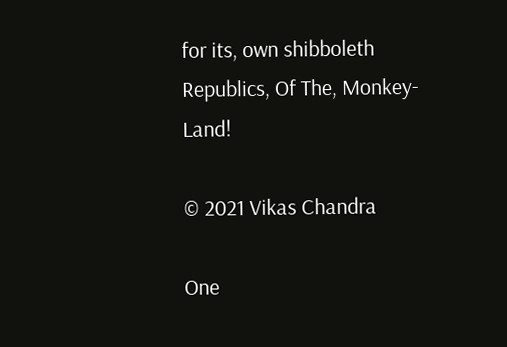for its, own shibboleth
Republics, Of The, Monkey-Land!

© 2021 Vikas Chandra

One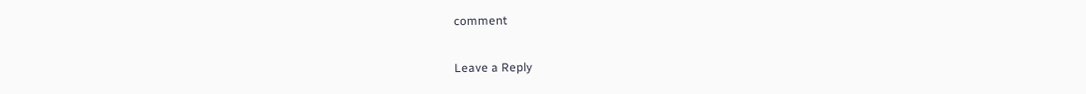comment

Leave a Reply